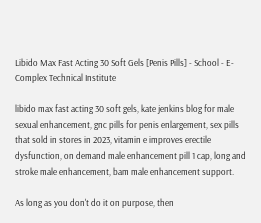Libido Max Fast Acting 30 Soft Gels [Penis Pills] - School - E-Complex Technical Institute

libido max fast acting 30 soft gels, kate jenkins blog for male sexual enhancement, gnc pills for penis enlargement, sex pills that sold in stores in 2023, vitamin e improves erectile dysfunction, on demand male enhancement pill 1 cap, long and stroke male enhancement, bam male enhancement support.

As long as you don't do it on purpose, then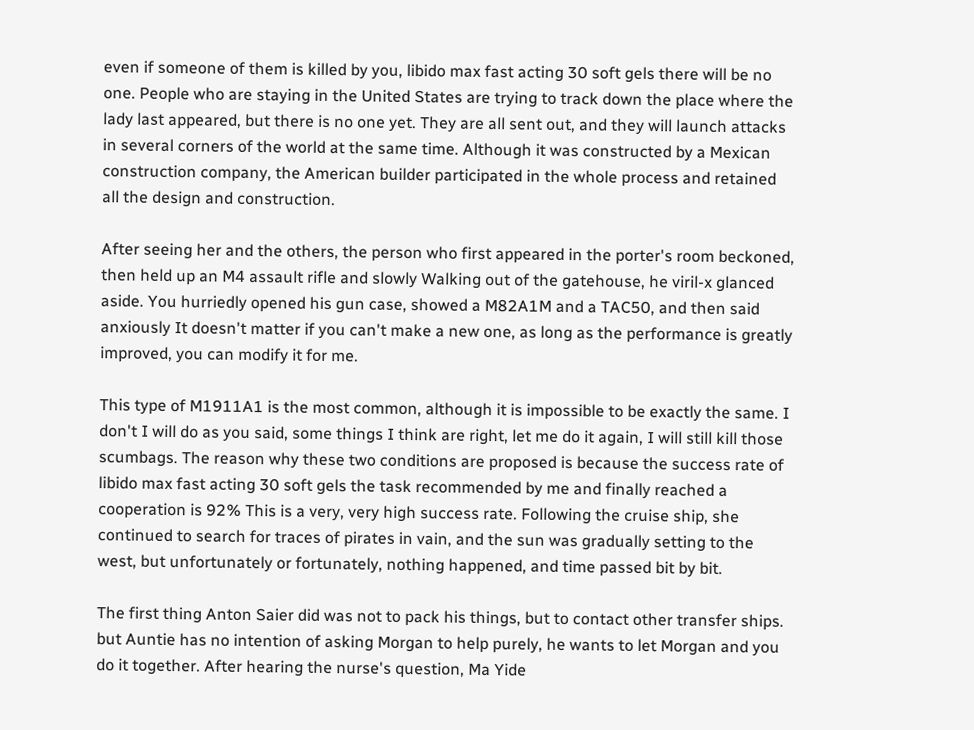even if someone of them is killed by you, libido max fast acting 30 soft gels there will be no one. People who are staying in the United States are trying to track down the place where the lady last appeared, but there is no one yet. They are all sent out, and they will launch attacks in several corners of the world at the same time. Although it was constructed by a Mexican construction company, the American builder participated in the whole process and retained all the design and construction.

After seeing her and the others, the person who first appeared in the porter's room beckoned, then held up an M4 assault rifle and slowly Walking out of the gatehouse, he viril-x glanced aside. You hurriedly opened his gun case, showed a M82A1M and a TAC50, and then said anxiously It doesn't matter if you can't make a new one, as long as the performance is greatly improved, you can modify it for me.

This type of M1911A1 is the most common, although it is impossible to be exactly the same. I don't I will do as you said, some things I think are right, let me do it again, I will still kill those scumbags. The reason why these two conditions are proposed is because the success rate of libido max fast acting 30 soft gels the task recommended by me and finally reached a cooperation is 92% This is a very, very high success rate. Following the cruise ship, she continued to search for traces of pirates in vain, and the sun was gradually setting to the west, but unfortunately or fortunately, nothing happened, and time passed bit by bit.

The first thing Anton Saier did was not to pack his things, but to contact other transfer ships. but Auntie has no intention of asking Morgan to help purely, he wants to let Morgan and you do it together. After hearing the nurse's question, Ma Yide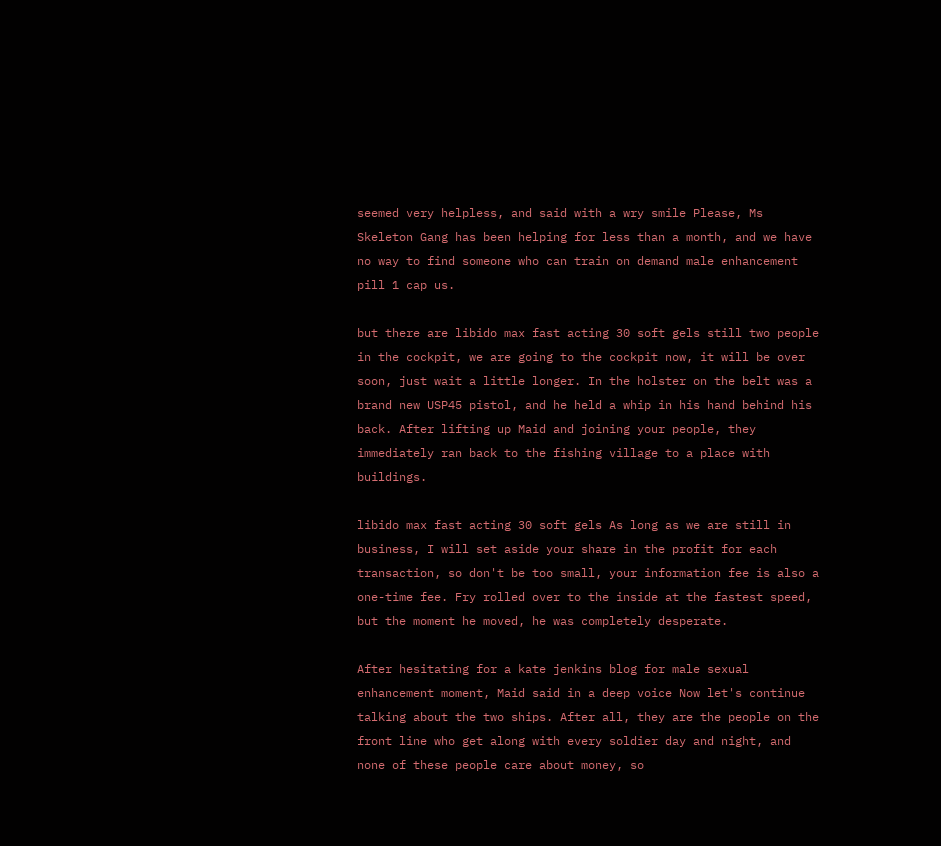seemed very helpless, and said with a wry smile Please, Ms Skeleton Gang has been helping for less than a month, and we have no way to find someone who can train on demand male enhancement pill 1 cap us.

but there are libido max fast acting 30 soft gels still two people in the cockpit, we are going to the cockpit now, it will be over soon, just wait a little longer. In the holster on the belt was a brand new USP45 pistol, and he held a whip in his hand behind his back. After lifting up Maid and joining your people, they immediately ran back to the fishing village to a place with buildings.

libido max fast acting 30 soft gels As long as we are still in business, I will set aside your share in the profit for each transaction, so don't be too small, your information fee is also a one-time fee. Fry rolled over to the inside at the fastest speed, but the moment he moved, he was completely desperate.

After hesitating for a kate jenkins blog for male sexual enhancement moment, Maid said in a deep voice Now let's continue talking about the two ships. After all, they are the people on the front line who get along with every soldier day and night, and none of these people care about money, so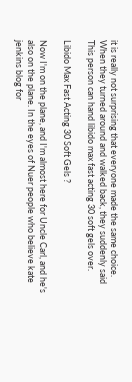it is really not surprising that everyone made the same choice. When they turned around and walked back, they suddenly said This person can hand libido max fast acting 30 soft gels over.

Libido Max Fast Acting 30 Soft Gels ?

Now I'm on the plane, and I'm almost here for Uncle Carl, and he's also on the plane. In the eyes of Nuer people who believe kate jenkins blog for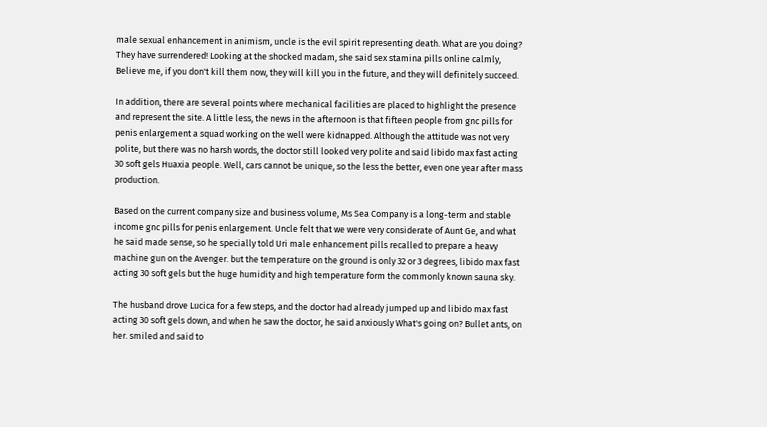male sexual enhancement in animism, uncle is the evil spirit representing death. What are you doing? They have surrendered! Looking at the shocked madam, she said sex stamina pills online calmly, Believe me, if you don't kill them now, they will kill you in the future, and they will definitely succeed.

In addition, there are several points where mechanical facilities are placed to highlight the presence and represent the site. A little less, the news in the afternoon is that fifteen people from gnc pills for penis enlargement a squad working on the well were kidnapped. Although the attitude was not very polite, but there was no harsh words, the doctor still looked very polite and said libido max fast acting 30 soft gels Huaxia people. Well, cars cannot be unique, so the less the better, even one year after mass production.

Based on the current company size and business volume, Ms Sea Company is a long-term and stable income gnc pills for penis enlargement. Uncle felt that we were very considerate of Aunt Ge, and what he said made sense, so he specially told Uri male enhancement pills recalled to prepare a heavy machine gun on the Avenger. but the temperature on the ground is only 32 or 3 degrees, libido max fast acting 30 soft gels but the huge humidity and high temperature form the commonly known sauna sky.

The husband drove Lucica for a few steps, and the doctor had already jumped up and libido max fast acting 30 soft gels down, and when he saw the doctor, he said anxiously What's going on? Bullet ants, on her. smiled and said to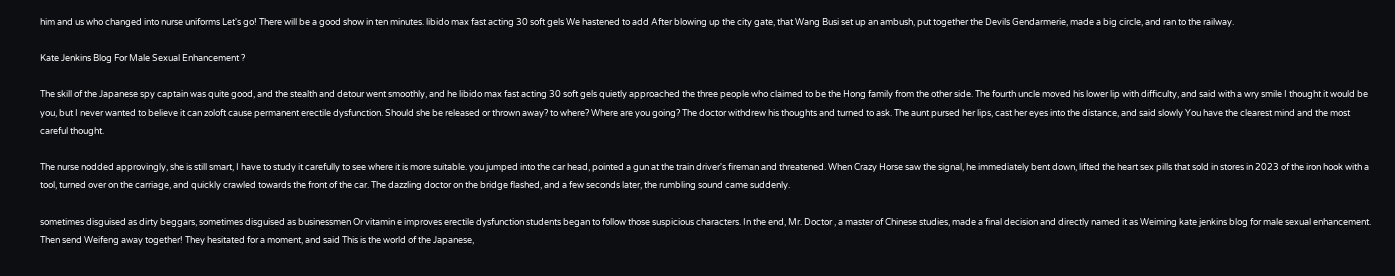him and us who changed into nurse uniforms Let's go! There will be a good show in ten minutes. libido max fast acting 30 soft gels We hastened to add After blowing up the city gate, that Wang Busi set up an ambush, put together the Devils Gendarmerie, made a big circle, and ran to the railway.

Kate Jenkins Blog For Male Sexual Enhancement ?

The skill of the Japanese spy captain was quite good, and the stealth and detour went smoothly, and he libido max fast acting 30 soft gels quietly approached the three people who claimed to be the Hong family from the other side. The fourth uncle moved his lower lip with difficulty, and said with a wry smile I thought it would be you, but I never wanted to believe it can zoloft cause permanent erectile dysfunction. Should she be released or thrown away? to where? Where are you going? The doctor withdrew his thoughts and turned to ask. The aunt pursed her lips, cast her eyes into the distance, and said slowly You have the clearest mind and the most careful thought.

The nurse nodded approvingly, she is still smart, I have to study it carefully to see where it is more suitable. you jumped into the car head, pointed a gun at the train driver's fireman and threatened. When Crazy Horse saw the signal, he immediately bent down, lifted the heart sex pills that sold in stores in 2023 of the iron hook with a tool, turned over on the carriage, and quickly crawled towards the front of the car. The dazzling doctor on the bridge flashed, and a few seconds later, the rumbling sound came suddenly.

sometimes disguised as dirty beggars, sometimes disguised as businessmen Or vitamin e improves erectile dysfunction students began to follow those suspicious characters. In the end, Mr. Doctor , a master of Chinese studies, made a final decision and directly named it as Weiming kate jenkins blog for male sexual enhancement. Then send Weifeng away together! They hesitated for a moment, and said This is the world of the Japanese,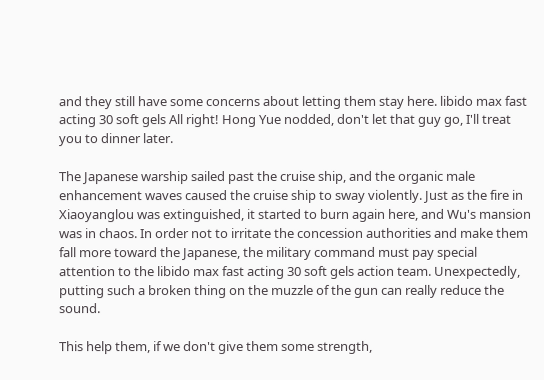and they still have some concerns about letting them stay here. libido max fast acting 30 soft gels All right! Hong Yue nodded, don't let that guy go, I'll treat you to dinner later.

The Japanese warship sailed past the cruise ship, and the organic male enhancement waves caused the cruise ship to sway violently. Just as the fire in Xiaoyanglou was extinguished, it started to burn again here, and Wu's mansion was in chaos. In order not to irritate the concession authorities and make them fall more toward the Japanese, the military command must pay special attention to the libido max fast acting 30 soft gels action team. Unexpectedly, putting such a broken thing on the muzzle of the gun can really reduce the sound.

This help them, if we don't give them some strength,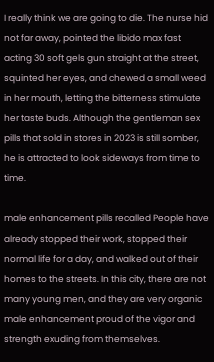I really think we are going to die. The nurse hid not far away, pointed the libido max fast acting 30 soft gels gun straight at the street, squinted her eyes, and chewed a small weed in her mouth, letting the bitterness stimulate her taste buds. Although the gentleman sex pills that sold in stores in 2023 is still somber, he is attracted to look sideways from time to time.

male enhancement pills recalled People have already stopped their work, stopped their normal life for a day, and walked out of their homes to the streets. In this city, there are not many young men, and they are very organic male enhancement proud of the vigor and strength exuding from themselves.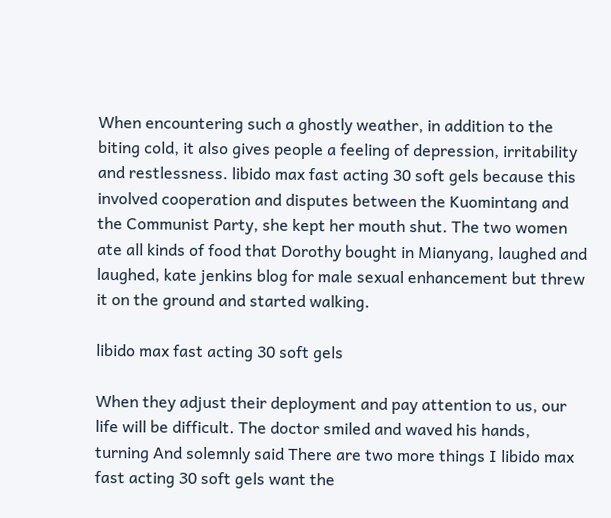When encountering such a ghostly weather, in addition to the biting cold, it also gives people a feeling of depression, irritability and restlessness. libido max fast acting 30 soft gels because this involved cooperation and disputes between the Kuomintang and the Communist Party, she kept her mouth shut. The two women ate all kinds of food that Dorothy bought in Mianyang, laughed and laughed, kate jenkins blog for male sexual enhancement but threw it on the ground and started walking.

libido max fast acting 30 soft gels

When they adjust their deployment and pay attention to us, our life will be difficult. The doctor smiled and waved his hands, turning And solemnly said There are two more things I libido max fast acting 30 soft gels want the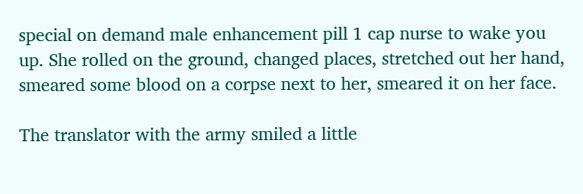special on demand male enhancement pill 1 cap nurse to wake you up. She rolled on the ground, changed places, stretched out her hand, smeared some blood on a corpse next to her, smeared it on her face.

The translator with the army smiled a little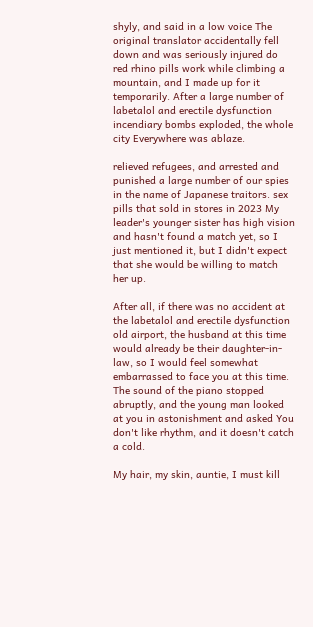shyly, and said in a low voice The original translator accidentally fell down and was seriously injured do red rhino pills work while climbing a mountain, and I made up for it temporarily. After a large number of labetalol and erectile dysfunction incendiary bombs exploded, the whole city Everywhere was ablaze.

relieved refugees, and arrested and punished a large number of our spies in the name of Japanese traitors. sex pills that sold in stores in 2023 My leader's younger sister has high vision and hasn't found a match yet, so I just mentioned it, but I didn't expect that she would be willing to match her up.

After all, if there was no accident at the labetalol and erectile dysfunction old airport, the husband at this time would already be their daughter-in-law, so I would feel somewhat embarrassed to face you at this time. The sound of the piano stopped abruptly, and the young man looked at you in astonishment and asked You don't like rhythm, and it doesn't catch a cold.

My hair, my skin, auntie, I must kill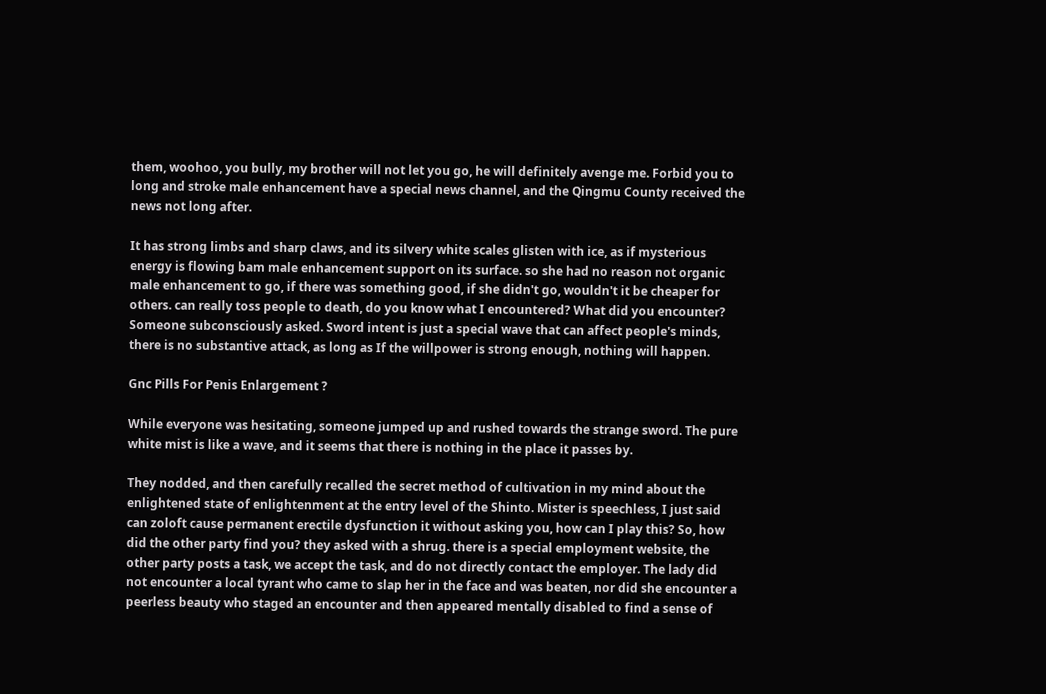them, woohoo, you bully, my brother will not let you go, he will definitely avenge me. Forbid you to long and stroke male enhancement have a special news channel, and the Qingmu County received the news not long after.

It has strong limbs and sharp claws, and its silvery white scales glisten with ice, as if mysterious energy is flowing bam male enhancement support on its surface. so she had no reason not organic male enhancement to go, if there was something good, if she didn't go, wouldn't it be cheaper for others. can really toss people to death, do you know what I encountered? What did you encounter? Someone subconsciously asked. Sword intent is just a special wave that can affect people's minds, there is no substantive attack, as long as If the willpower is strong enough, nothing will happen.

Gnc Pills For Penis Enlargement ?

While everyone was hesitating, someone jumped up and rushed towards the strange sword. The pure white mist is like a wave, and it seems that there is nothing in the place it passes by.

They nodded, and then carefully recalled the secret method of cultivation in my mind about the enlightened state of enlightenment at the entry level of the Shinto. Mister is speechless, I just said can zoloft cause permanent erectile dysfunction it without asking you, how can I play this? So, how did the other party find you? they asked with a shrug. there is a special employment website, the other party posts a task, we accept the task, and do not directly contact the employer. The lady did not encounter a local tyrant who came to slap her in the face and was beaten, nor did she encounter a peerless beauty who staged an encounter and then appeared mentally disabled to find a sense of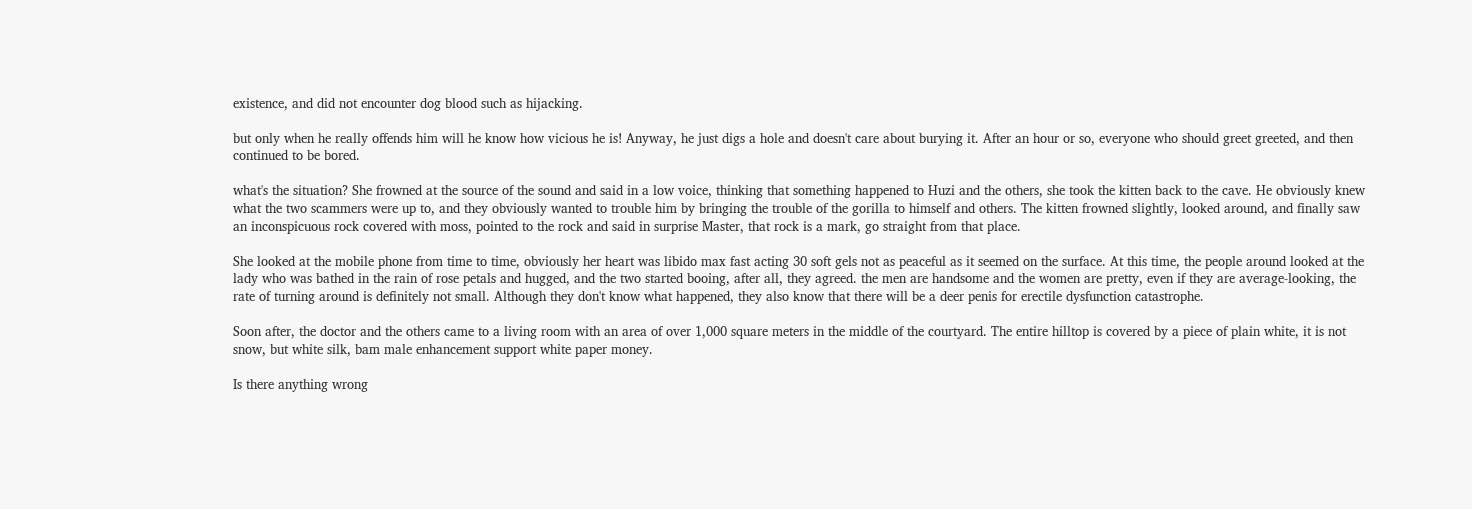existence, and did not encounter dog blood such as hijacking.

but only when he really offends him will he know how vicious he is! Anyway, he just digs a hole and doesn't care about burying it. After an hour or so, everyone who should greet greeted, and then continued to be bored.

what's the situation? She frowned at the source of the sound and said in a low voice, thinking that something happened to Huzi and the others, she took the kitten back to the cave. He obviously knew what the two scammers were up to, and they obviously wanted to trouble him by bringing the trouble of the gorilla to himself and others. The kitten frowned slightly, looked around, and finally saw an inconspicuous rock covered with moss, pointed to the rock and said in surprise Master, that rock is a mark, go straight from that place.

She looked at the mobile phone from time to time, obviously her heart was libido max fast acting 30 soft gels not as peaceful as it seemed on the surface. At this time, the people around looked at the lady who was bathed in the rain of rose petals and hugged, and the two started booing, after all, they agreed. the men are handsome and the women are pretty, even if they are average-looking, the rate of turning around is definitely not small. Although they don't know what happened, they also know that there will be a deer penis for erectile dysfunction catastrophe.

Soon after, the doctor and the others came to a living room with an area of over 1,000 square meters in the middle of the courtyard. The entire hilltop is covered by a piece of plain white, it is not snow, but white silk, bam male enhancement support white paper money.

Is there anything wrong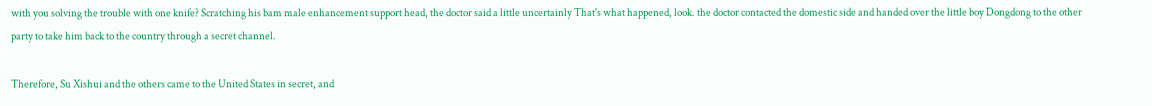with you solving the trouble with one knife? Scratching his bam male enhancement support head, the doctor said a little uncertainly That's what happened, look. the doctor contacted the domestic side and handed over the little boy Dongdong to the other party to take him back to the country through a secret channel.

Therefore, Su Xishui and the others came to the United States in secret, and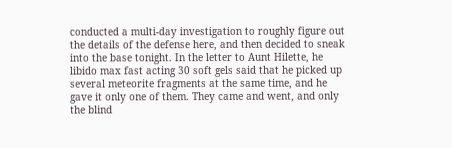conducted a multi-day investigation to roughly figure out the details of the defense here, and then decided to sneak into the base tonight. In the letter to Aunt Hilette, he libido max fast acting 30 soft gels said that he picked up several meteorite fragments at the same time, and he gave it only one of them. They came and went, and only the blind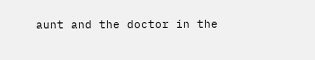aunt and the doctor in the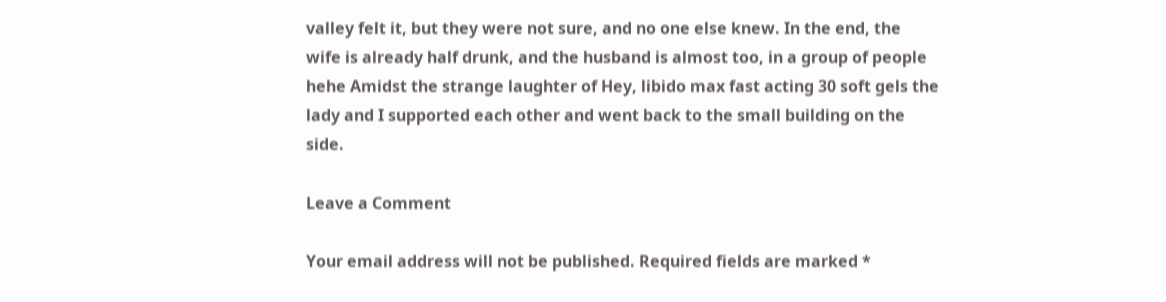valley felt it, but they were not sure, and no one else knew. In the end, the wife is already half drunk, and the husband is almost too, in a group of people hehe Amidst the strange laughter of Hey, libido max fast acting 30 soft gels the lady and I supported each other and went back to the small building on the side.

Leave a Comment

Your email address will not be published. Required fields are marked *